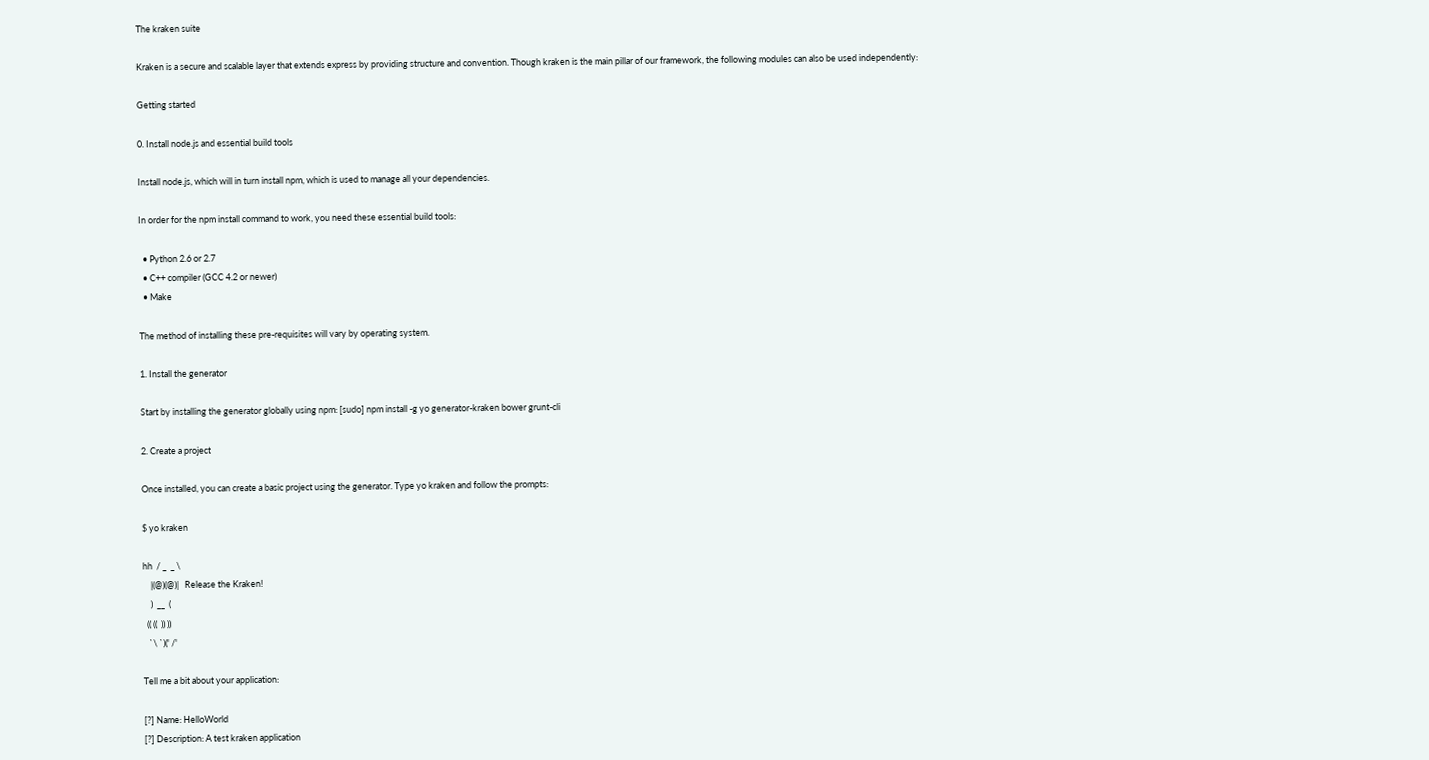The kraken suite

Kraken is a secure and scalable layer that extends express by providing structure and convention. Though kraken is the main pillar of our framework, the following modules can also be used independently:

Getting started

0. Install node.js and essential build tools

Install node.js, which will in turn install npm, which is used to manage all your dependencies.

In order for the npm install command to work, you need these essential build tools:

  • Python 2.6 or 2.7
  • C++ compiler (GCC 4.2 or newer)
  • Make

The method of installing these pre-requisites will vary by operating system.

1. Install the generator

Start by installing the generator globally using npm: [sudo] npm install -g yo generator-kraken bower grunt-cli

2. Create a project

Once installed, you can create a basic project using the generator. Type yo kraken and follow the prompts:

$ yo kraken

hh  / _  _ \
    |(@)(@)|   Release the Kraken!
    )  __  (
  (( ((  )) ))
   `\ `)(' /'

Tell me a bit about your application:

[?] Name: HelloWorld
[?] Description: A test kraken application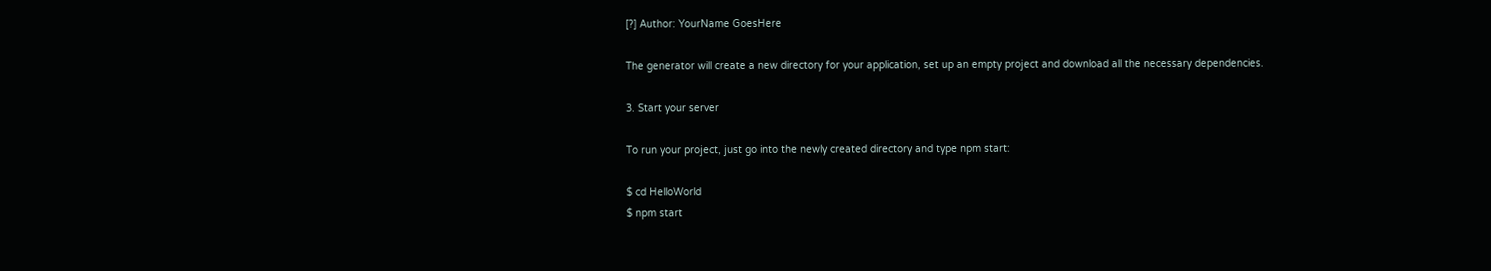[?] Author: YourName GoesHere

The generator will create a new directory for your application, set up an empty project and download all the necessary dependencies.

3. Start your server

To run your project, just go into the newly created directory and type npm start:

$ cd HelloWorld
$ npm start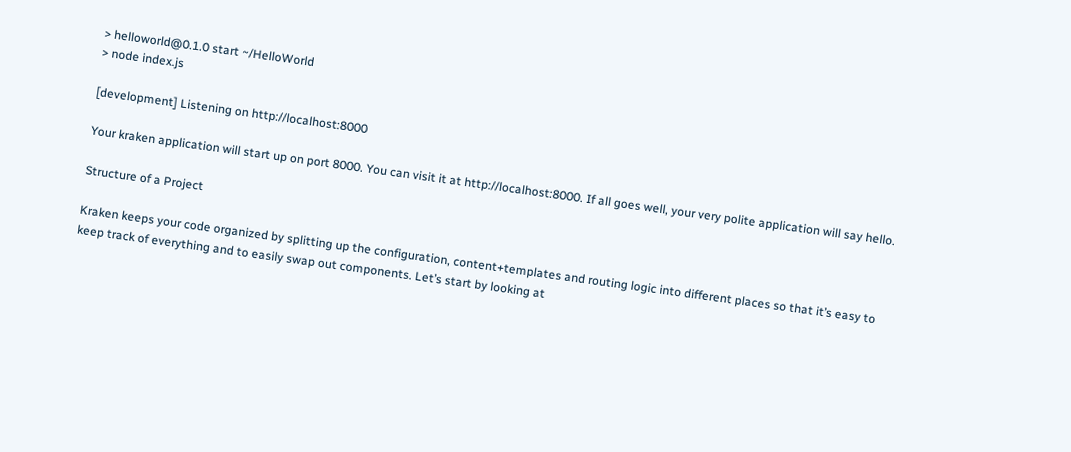> helloworld@0.1.0 start ~/HelloWorld
> node index.js

[development] Listening on http://localhost:8000

Your kraken application will start up on port 8000. You can visit it at http://localhost:8000. If all goes well, your very polite application will say hello.

Structure of a Project

Kraken keeps your code organized by splitting up the configuration, content+templates and routing logic into different places so that it’s easy to keep track of everything and to easily swap out components. Let’s start by looking at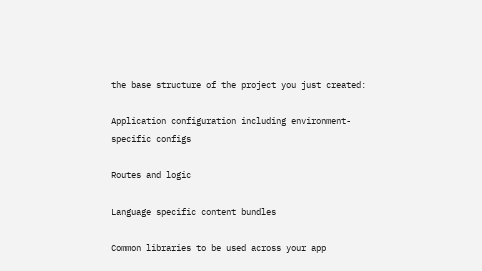the base structure of the project you just created:

Application configuration including environment-specific configs

Routes and logic

Language specific content bundles

Common libraries to be used across your app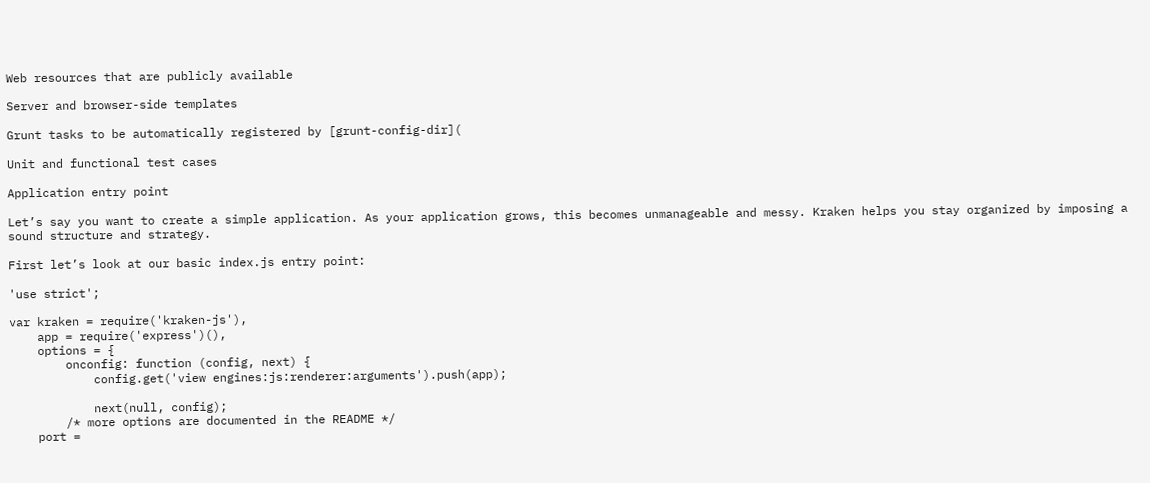Web resources that are publicly available

Server and browser-side templates

Grunt tasks to be automatically registered by [grunt-config-dir](

Unit and functional test cases

Application entry point

Let’s say you want to create a simple application. As your application grows, this becomes unmanageable and messy. Kraken helps you stay organized by imposing a sound structure and strategy.

First let’s look at our basic index.js entry point:

'use strict';

var kraken = require('kraken-js'),
    app = require('express')(),
    options = {
        onconfig: function (config, next) {
            config.get('view engines:js:renderer:arguments').push(app);

            next(null, config);
        /* more options are documented in the README */
    port =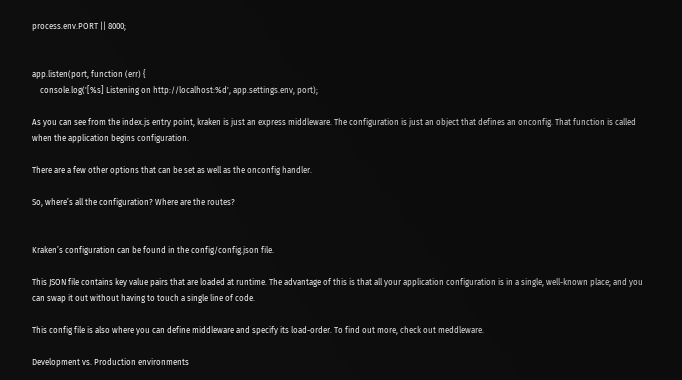process.env.PORT || 8000;


app.listen(port, function (err) {
    console.log('[%s] Listening on http://localhost:%d', app.settings.env, port);

As you can see from the index.js entry point, kraken is just an express middleware. The configuration is just an object that defines an onconfig. That function is called when the application begins configuration.

There are a few other options that can be set as well as the onconfig handler.

So, where’s all the configuration? Where are the routes?


Kraken’s configuration can be found in the config/config.json file.

This JSON file contains key value pairs that are loaded at runtime. The advantage of this is that all your application configuration is in a single, well-known place; and you can swap it out without having to touch a single line of code.

This config file is also where you can define middleware and specify its load-order. To find out more, check out meddleware.

Development vs. Production environments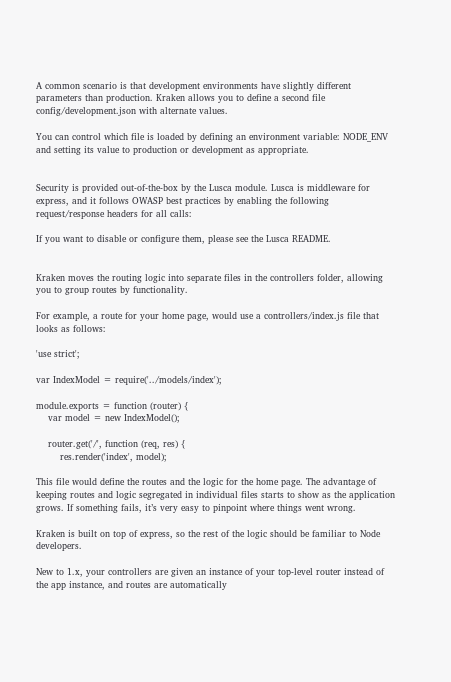A common scenario is that development environments have slightly different parameters than production. Kraken allows you to define a second file config/development.json with alternate values.

You can control which file is loaded by defining an environment variable: NODE_ENV and setting its value to production or development as appropriate.


Security is provided out-of-the-box by the Lusca module. Lusca is middleware for express, and it follows OWASP best practices by enabling the following request/response headers for all calls:

If you want to disable or configure them, please see the Lusca README.


Kraken moves the routing logic into separate files in the controllers folder, allowing you to group routes by functionality.

For example, a route for your home page, would use a controllers/index.js file that looks as follows:

'use strict';

var IndexModel = require('../models/index');

module.exports = function (router) {
    var model = new IndexModel();

    router.get('/', function (req, res) {
        res.render('index', model);

This file would define the routes and the logic for the home page. The advantage of keeping routes and logic segregated in individual files starts to show as the application grows. If something fails, it’s very easy to pinpoint where things went wrong.

Kraken is built on top of express, so the rest of the logic should be familiar to Node developers.

New to 1.x, your controllers are given an instance of your top-level router instead of the app instance, and routes are automatically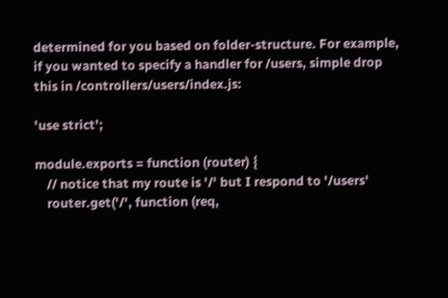determined for you based on folder-structure. For example, if you wanted to specify a handler for /users, simple drop this in /controllers/users/index.js:

'use strict';

module.exports = function (router) {
    // notice that my route is '/' but I respond to '/users'
    router.get('/', function (req,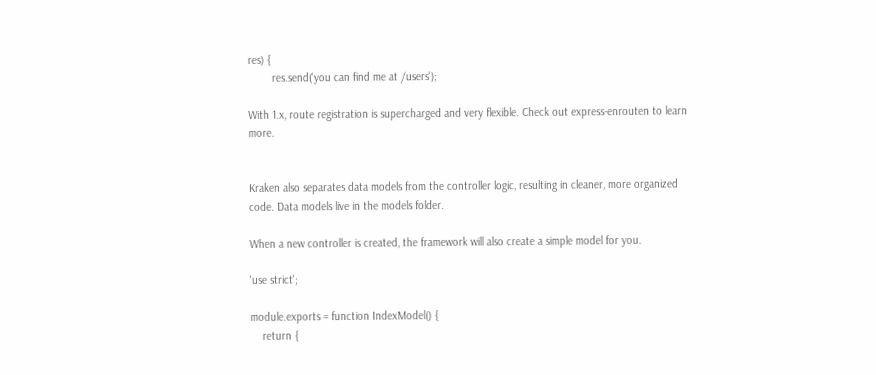res) {
        res.send('you can find me at /users');

With 1.x, route registration is supercharged and very flexible. Check out express-enrouten to learn more.


Kraken also separates data models from the controller logic, resulting in cleaner, more organized code. Data models live in the models folder.

When a new controller is created, the framework will also create a simple model for you.

'use strict';

module.exports = function IndexModel() {
    return {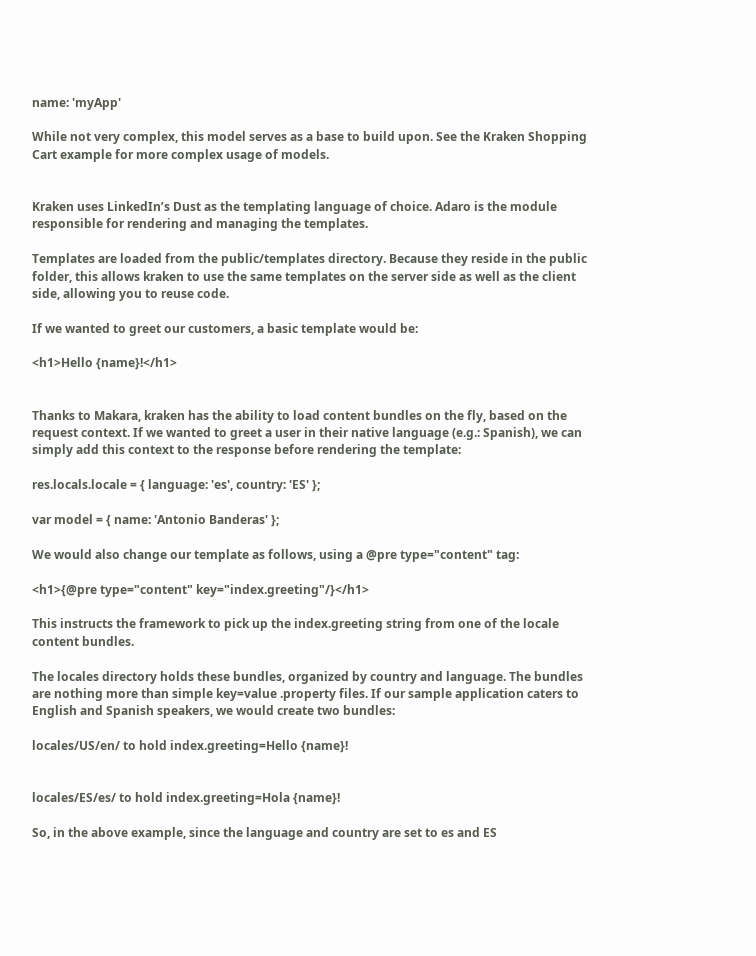name: 'myApp'

While not very complex, this model serves as a base to build upon. See the Kraken Shopping Cart example for more complex usage of models.


Kraken uses LinkedIn’s Dust as the templating language of choice. Adaro is the module responsible for rendering and managing the templates.

Templates are loaded from the public/templates directory. Because they reside in the public folder, this allows kraken to use the same templates on the server side as well as the client side, allowing you to reuse code.

If we wanted to greet our customers, a basic template would be:

<h1>Hello {name}!</h1>


Thanks to Makara, kraken has the ability to load content bundles on the fly, based on the request context. If we wanted to greet a user in their native language (e.g.: Spanish), we can simply add this context to the response before rendering the template:

res.locals.locale = { language: 'es', country: 'ES' };

var model = { name: 'Antonio Banderas' };

We would also change our template as follows, using a @pre type="content" tag:

<h1>{@pre type="content" key="index.greeting"/}</h1>

This instructs the framework to pick up the index.greeting string from one of the locale content bundles.

The locales directory holds these bundles, organized by country and language. The bundles are nothing more than simple key=value .property files. If our sample application caters to English and Spanish speakers, we would create two bundles:

locales/US/en/ to hold index.greeting=Hello {name}!


locales/ES/es/ to hold index.greeting=Hola {name}!

So, in the above example, since the language and country are set to es and ES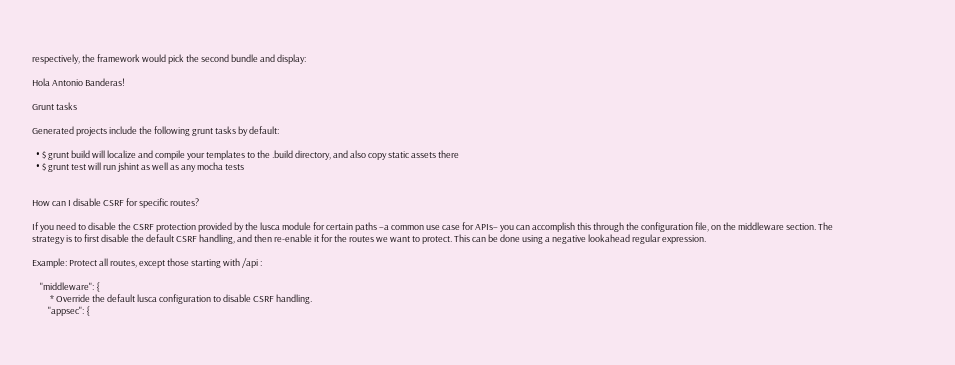respectively, the framework would pick the second bundle and display:

Hola Antonio Banderas!

Grunt tasks

Generated projects include the following grunt tasks by default:

  • $ grunt build will localize and compile your templates to the .build directory, and also copy static assets there
  • $ grunt test will run jshint as well as any mocha tests


How can I disable CSRF for specific routes?

If you need to disable the CSRF protection provided by the lusca module for certain paths –a common use case for APIs– you can accomplish this through the configuration file, on the middleware section. The strategy is to first disable the default CSRF handling, and then re-enable it for the routes we want to protect. This can be done using a negative lookahead regular expression.

Example: Protect all routes, except those starting with /api :

    "middleware": {
         * Override the default lusca configuration to disable CSRF handling.
        "appsec": {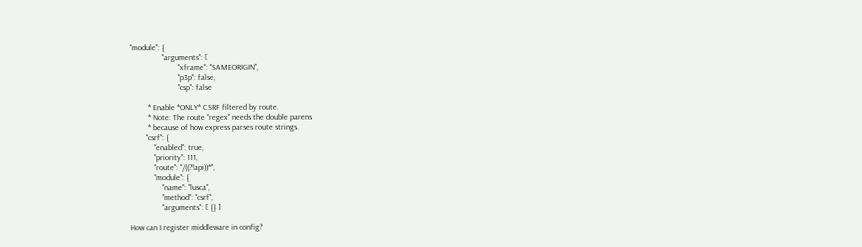"module": {
                "arguments": [
                        "xframe": "SAMEORIGIN",
                        "p3p": false,
                        "csp": false

         * Enable *ONLY* CSRF filtered by route.
         * Note: The route "regex" needs the double parens
         * because of how express parses route strings.
        "csrf": {
            "enabled": true,
            "priority": 111,
            "route": "/((?!api))*",
            "module": {
                "name": "lusca",
                "method": "csrf",
                "arguments": [ {} ]

How can I register middleware in config?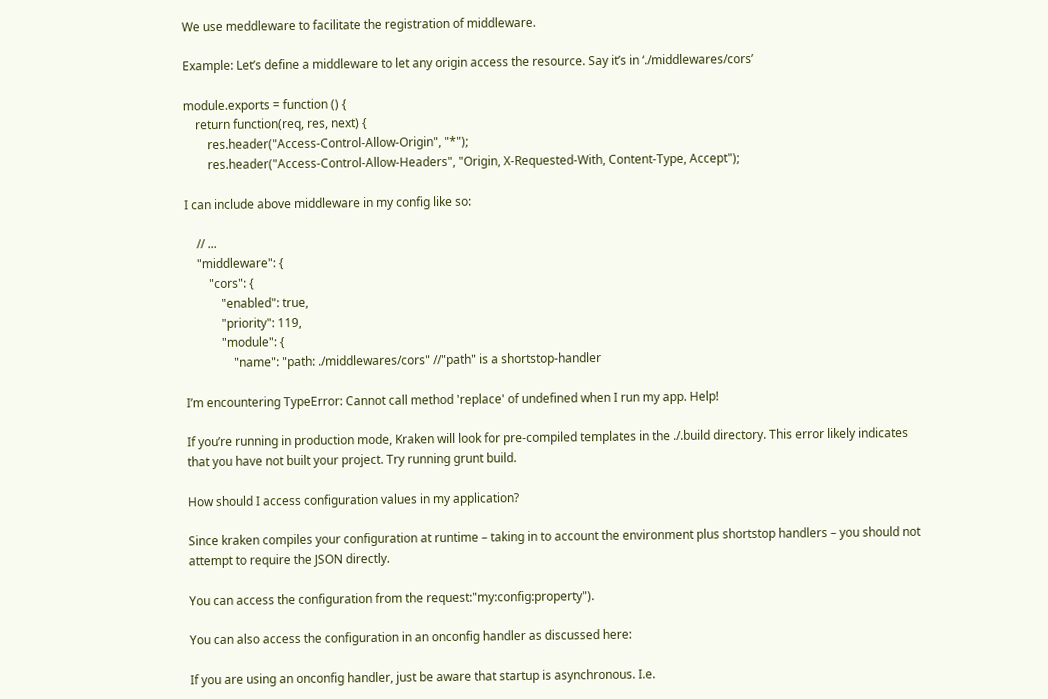We use meddleware to facilitate the registration of middleware.

Example: Let’s define a middleware to let any origin access the resource. Say it’s in ‘./middlewares/cors’

module.exports = function () {
    return function(req, res, next) {
        res.header("Access-Control-Allow-Origin", "*");
        res.header("Access-Control-Allow-Headers", "Origin, X-Requested-With, Content-Type, Accept");

I can include above middleware in my config like so:

    // ...
    "middleware": {
        "cors": {
            "enabled": true,
            "priority": 119,
            "module": {
                "name": "path: ./middlewares/cors" //"path" is a shortstop-handler

I’m encountering TypeError: Cannot call method 'replace' of undefined when I run my app. Help!

If you’re running in production mode, Kraken will look for pre-compiled templates in the ./.build directory. This error likely indicates that you have not built your project. Try running grunt build.

How should I access configuration values in my application?

Since kraken compiles your configuration at runtime – taking in to account the environment plus shortstop handlers – you should not attempt to require the JSON directly.

You can access the configuration from the request:"my:config:property").

You can also access the configuration in an onconfig handler as discussed here:

If you are using an onconfig handler, just be aware that startup is asynchronous. I.e.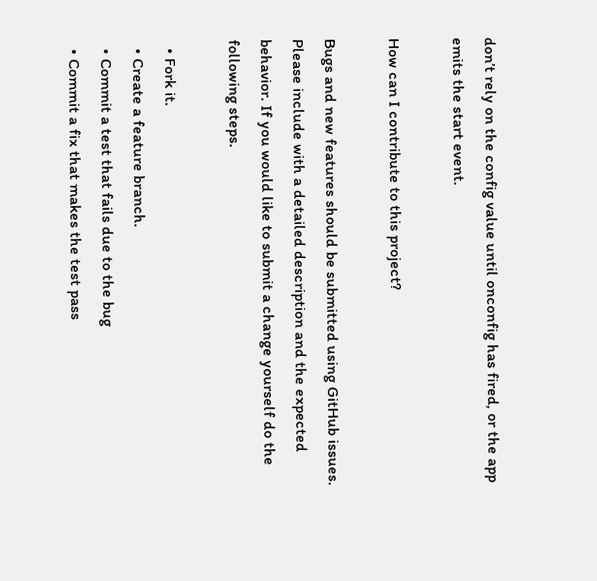don’t rely on the config value until onconfig has fired, or the app emits the start event.

How can I contribute to this project?

Bugs and new features should be submitted using GitHub issues. Please include with a detailed description and the expected behavior. If you would like to submit a change yourself do the following steps.

  • Fork it.
  • Create a feature branch.
  • Commit a test that fails due to the bug
  • Commit a fix that makes the test pass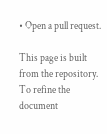• Open a pull request.

This page is built from the repository. To refine the document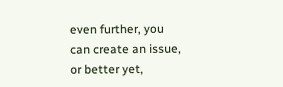even further, you can create an issue, or better yet,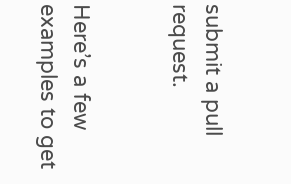submit a pull request.


Here’s a few examples to get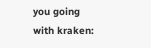you going with kraken: